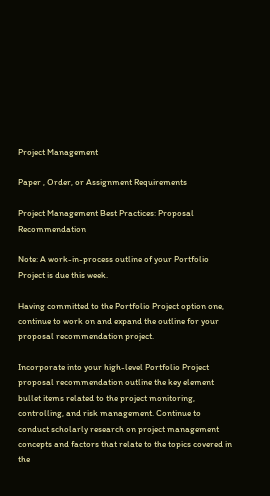Project Management

Paper , Order, or Assignment Requirements

Project Management Best Practices: Proposal Recommendation

Note: A work-in-process outline of your Portfolio Project is due this week.

Having committed to the Portfolio Project option one, continue to work on and expand the outline for your proposal recommendation project.

Incorporate into your high-level Portfolio Project proposal recommendation outline the key element bullet items related to the project monitoring, controlling, and risk management. Continue to conduct scholarly research on project management concepts and factors that relate to the topics covered in the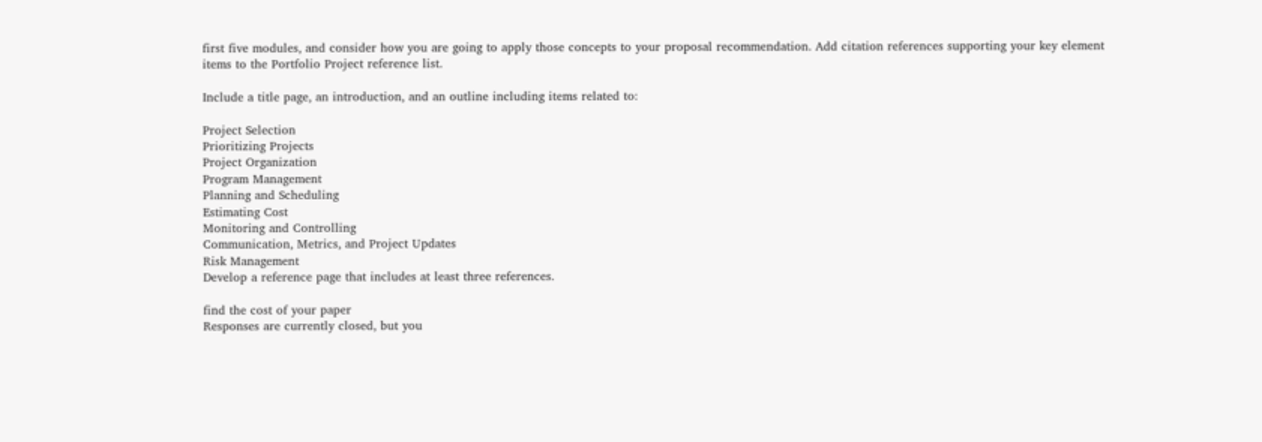first five modules, and consider how you are going to apply those concepts to your proposal recommendation. Add citation references supporting your key element items to the Portfolio Project reference list.

Include a title page, an introduction, and an outline including items related to:

Project Selection
Prioritizing Projects
Project Organization
Program Management
Planning and Scheduling
Estimating Cost
Monitoring and Controlling
Communication, Metrics, and Project Updates
Risk Management
Develop a reference page that includes at least three references.

find the cost of your paper
Responses are currently closed, but you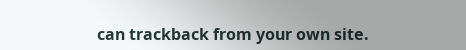can trackback from your own site.